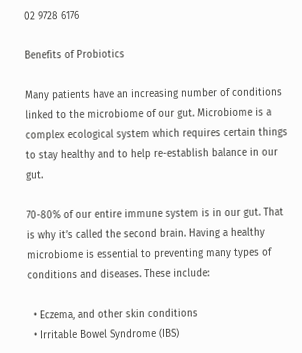02 9728 6176

Benefits of Probiotics

Many patients have an increasing number of conditions linked to the microbiome of our gut. Microbiome is a complex ecological system which requires certain things to stay healthy and to help re-establish balance in our gut.

70-80% of our entire immune system is in our gut. That is why it’s called the second brain. Having a healthy microbiome is essential to preventing many types of conditions and diseases. These include:

  • Eczema, and other skin conditions
  • Irritable Bowel Syndrome (IBS)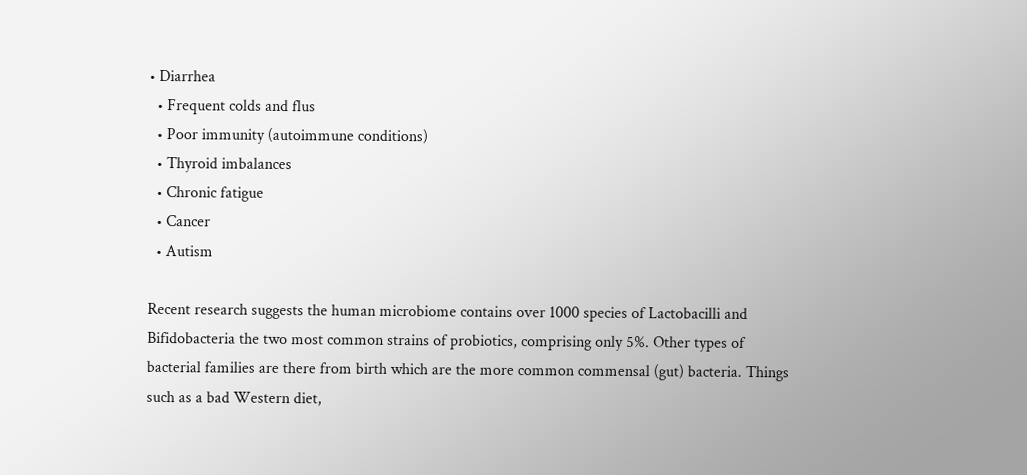• Diarrhea
  • Frequent colds and flus
  • Poor immunity (autoimmune conditions)
  • Thyroid imbalances
  • Chronic fatigue
  • Cancer
  • Autism

Recent research suggests the human microbiome contains over 1000 species of Lactobacilli and Bifidobacteria the two most common strains of probiotics, comprising only 5%. Other types of bacterial families are there from birth which are the more common commensal (gut) bacteria. Things such as a bad Western diet,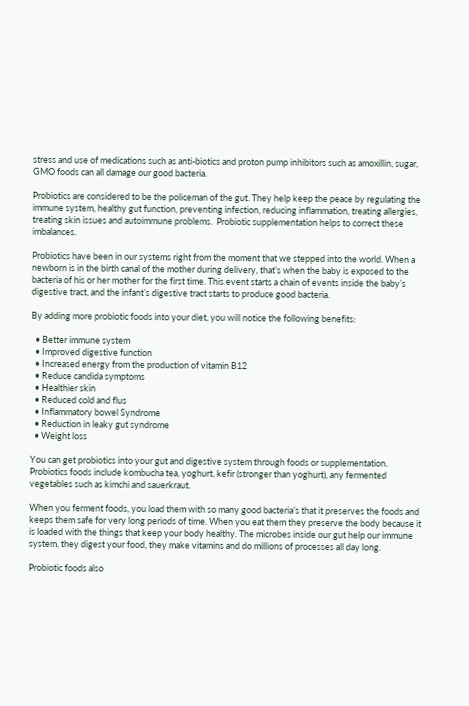stress and use of medications such as anti-biotics and proton pump inhibitors such as amoxillin, sugar, GMO foods can all damage our good bacteria.

Probiotics are considered to be the policeman of the gut. They help keep the peace by regulating the immune system, healthy gut function, preventing infection, reducing inflammation, treating allergies, treating skin issues and autoimmune problems.  Probiotic supplementation helps to correct these imbalances.

Probiotics have been in our systems right from the moment that we stepped into the world. When a newborn is in the birth canal of the mother during delivery, that’s when the baby is exposed to the bacteria of his or her mother for the first time. This event starts a chain of events inside the baby’s digestive tract, and the infant’s digestive tract starts to produce good bacteria.

By adding more probiotic foods into your diet, you will notice the following benefits:

  • Better immune system
  • Improved digestive function
  • Increased energy from the production of vitamin B12
  • Reduce candida symptoms
  • Healthier skin
  • Reduced cold and flus
  • Inflammatory bowel Syndrome
  • Reduction in leaky gut syndrome
  • Weight loss

You can get probiotics into your gut and digestive system through foods or supplementation. Probiotics foods include kombucha tea, yoghurt, kefir (stronger than yoghurt), any fermented vegetables such as kimchi and sauerkraut.

When you ferment foods, you load them with so many good bacteria’s that it preserves the foods and keeps them safe for very long periods of time. When you eat them they preserve the body because it is loaded with the things that keep your body healthy. The microbes inside our gut help our immune system, they digest your food, they make vitamins and do millions of processes all day long.

Probiotic foods also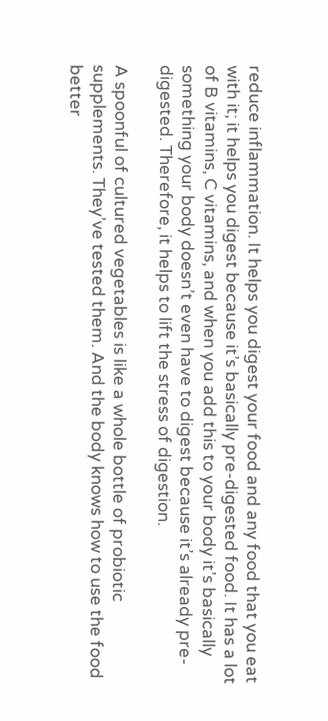reduce inflammation. It helps you digest your food and any food that you eat with it; it helps you digest because it’s basically pre-digested food. It has a lot of B vitamins, C vitamins, and when you add this to your body it’s basically something your body doesn’t even have to digest because it’s already pre-digested. Therefore, it helps to lift the stress of digestion.

A spoonful of cultured vegetables is like a whole bottle of probiotic supplements. They’ve tested them. And the body knows how to use the food better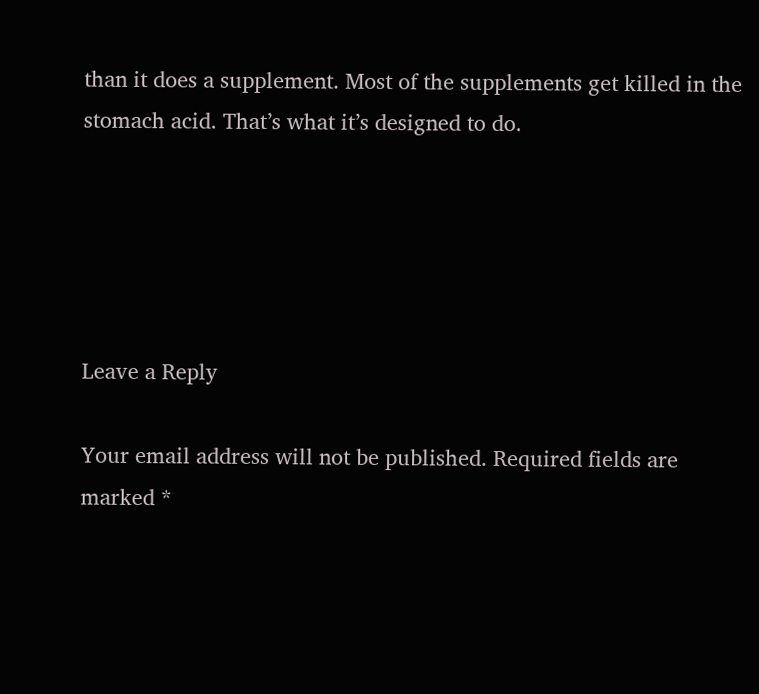than it does a supplement. Most of the supplements get killed in the stomach acid. That’s what it’s designed to do.





Leave a Reply

Your email address will not be published. Required fields are marked *